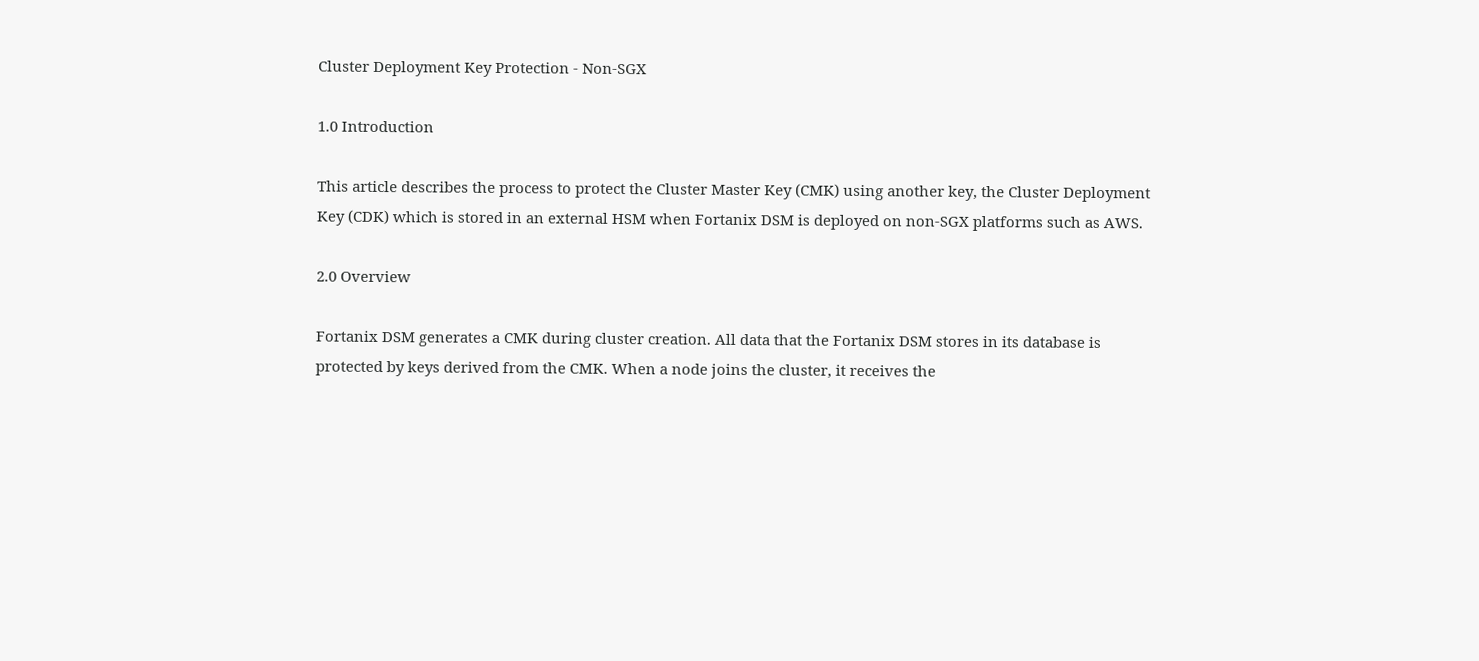Cluster Deployment Key Protection - Non-SGX

1.0 Introduction

This article describes the process to protect the Cluster Master Key (CMK) using another key, the Cluster Deployment Key (CDK) which is stored in an external HSM when Fortanix DSM is deployed on non-SGX platforms such as AWS.

2.0 Overview

Fortanix DSM generates a CMK during cluster creation. All data that the Fortanix DSM stores in its database is protected by keys derived from the CMK. When a node joins the cluster, it receives the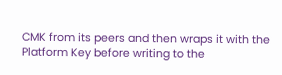CMK from its peers and then wraps it with the Platform Key before writing to the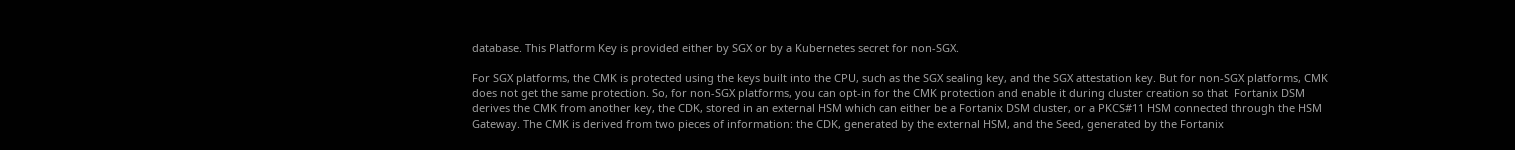database. This Platform Key is provided either by SGX or by a Kubernetes secret for non-SGX.

For SGX platforms, the CMK is protected using the keys built into the CPU, such as the SGX sealing key, and the SGX attestation key. But for non-SGX platforms, CMK does not get the same protection. So, for non-SGX platforms, you can opt-in for the CMK protection and enable it during cluster creation so that  Fortanix DSM derives the CMK from another key, the CDK, stored in an external HSM which can either be a Fortanix DSM cluster, or a PKCS#11 HSM connected through the HSM Gateway. The CMK is derived from two pieces of information: the CDK, generated by the external HSM, and the Seed, generated by the Fortanix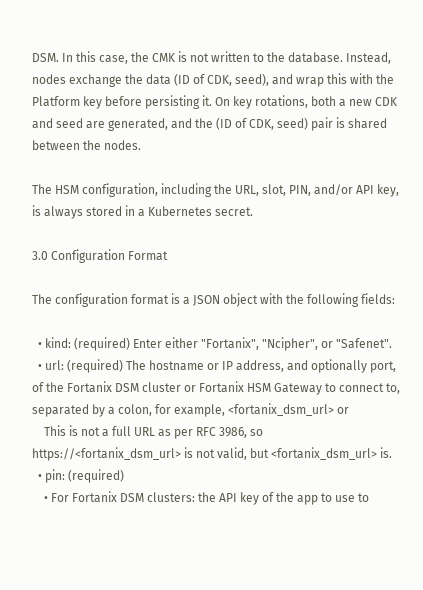DSM. In this case, the CMK is not written to the database. Instead, nodes exchange the data (ID of CDK, seed), and wrap this with the Platform key before persisting it. On key rotations, both a new CDK and seed are generated, and the (ID of CDK, seed) pair is shared between the nodes.

The HSM configuration, including the URL, slot, PIN, and/or API key, is always stored in a Kubernetes secret.

3.0 Configuration Format

The configuration format is a JSON object with the following fields:

  • kind: (required) Enter either "Fortanix", "Ncipher", or "Safenet".
  • url: (required) The hostname or IP address, and optionally port, of the Fortanix DSM cluster or Fortanix HSM Gateway to connect to, separated by a colon, for example, <fortanix_dsm_url> or
    This is not a full URL as per RFC 3986, so https://<fortanix_dsm_url> is not valid, but <fortanix_dsm_url> is.
  • pin: (required)
    • For Fortanix DSM clusters: the API key of the app to use to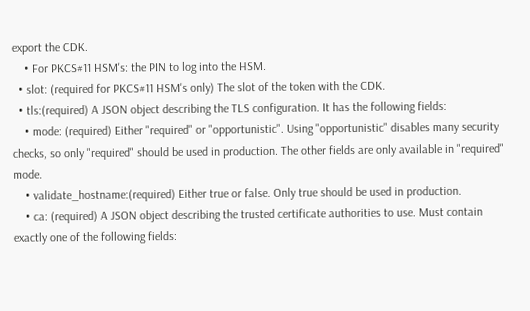export the CDK.
    • For PKCS#11 HSM's: the PIN to log into the HSM.
  • slot: (required for PKCS#11 HSM's only) The slot of the token with the CDK.
  • tls:(required) A JSON object describing the TLS configuration. It has the following fields:
    • mode: (required) Either "required" or "opportunistic". Using "opportunistic" disables many security checks, so only "required" should be used in production. The other fields are only available in "required" mode.
    • validate_hostname:(required) Either true or false. Only true should be used in production.
    • ca: (required) A JSON object describing the trusted certificate authorities to use. Must contain exactly one of the following fields: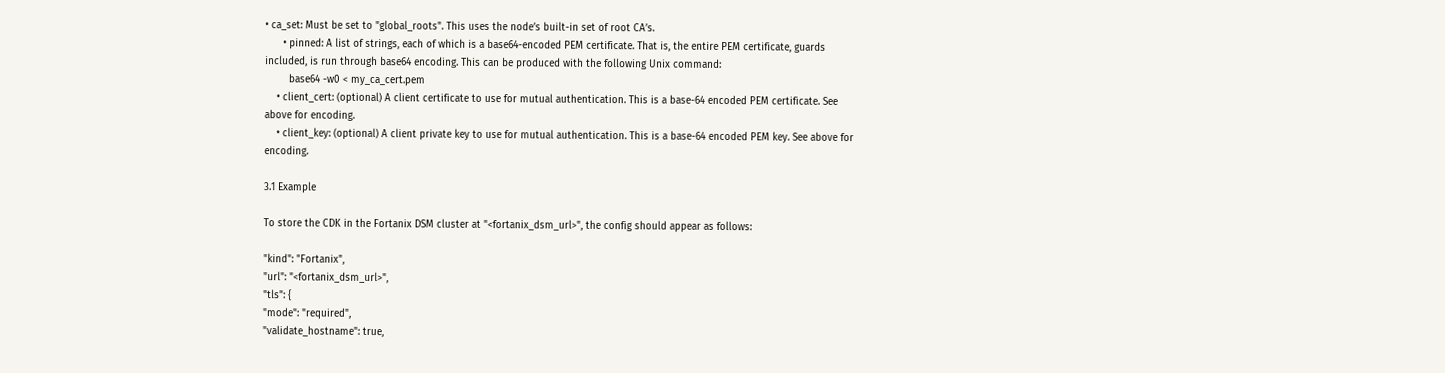• ca_set: Must be set to "global_roots". This uses the node’s built-in set of root CA’s.
      • pinned: A list of strings, each of which is a base64-encoded PEM certificate. That is, the entire PEM certificate, guards included, is run through base64 encoding. This can be produced with the following Unix command:
        base64 -w0 < my_ca_cert.pem
    • client_cert: (optional) A client certificate to use for mutual authentication. This is a base-64 encoded PEM certificate. See above for encoding.
    • client_key: (optional) A client private key to use for mutual authentication. This is a base-64 encoded PEM key. See above for encoding.

3.1 Example

To store the CDK in the Fortanix DSM cluster at "<fortanix_dsm_url>", the config should appear as follows:

"kind": "Fortanix",
"url": "<fortanix_dsm_url>",
"tls": {
"mode": "required",
"validate_hostname": true,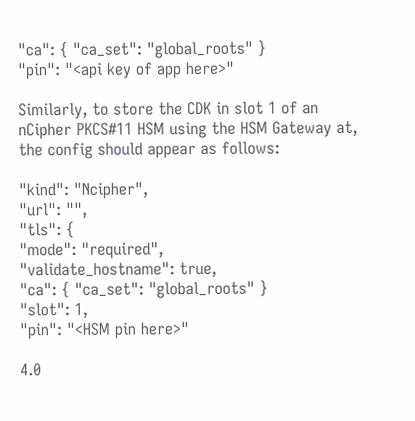"ca": { "ca_set": "global_roots" }
"pin": "<api key of app here>"

Similarly, to store the CDK in slot 1 of an nCipher PKCS#11 HSM using the HSM Gateway at, the config should appear as follows:

"kind": "Ncipher",
"url": "",
"tls": {
"mode": "required",
"validate_hostname": true,
"ca": { "ca_set": "global_roots" }
"slot": 1,
"pin": "<HSM pin here>"

4.0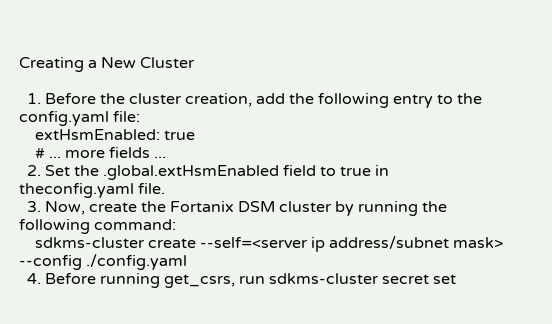Creating a New Cluster

  1. Before the cluster creation, add the following entry to the config.yaml file:
    extHsmEnabled: true
    # ... more fields ...
  2. Set the .global.extHsmEnabled field to true in theconfig.yaml file.
  3. Now, create the Fortanix DSM cluster by running the following command:
    sdkms-cluster create --self=<server ip address/subnet mask> --config ./config.yaml
  4. Before running get_csrs, run sdkms-cluster secret set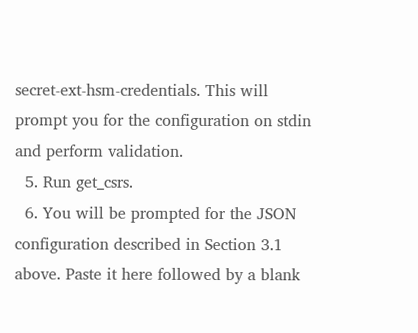secret-ext-hsm-credentials. This will prompt you for the configuration on stdin and perform validation.
  5. Run get_csrs.
  6. You will be prompted for the JSON configuration described in Section 3.1 above. Paste it here followed by a blank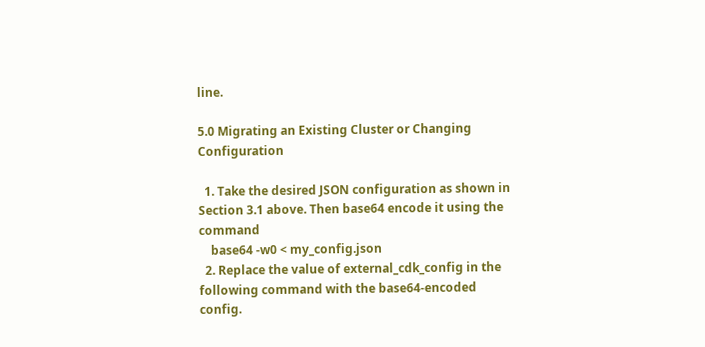line.

5.0 Migrating an Existing Cluster or Changing Configuration

  1. Take the desired JSON configuration as shown in Section 3.1 above. Then base64 encode it using the command
    base64 -w0 < my_config.json
  2. Replace the value of external_cdk_config in the following command with the base64-encoded config.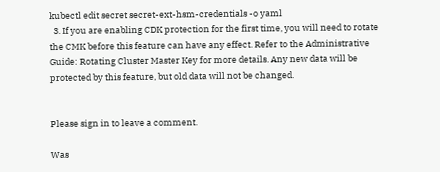kubectl edit secret secret-ext-hsm-credentials -o yaml
  3. If you are enabling CDK protection for the first time, you will need to rotate the CMK before this feature can have any effect. Refer to the Administrative Guide: Rotating Cluster Master Key for more details. Any new data will be protected by this feature, but old data will not be changed.


Please sign in to leave a comment.

Was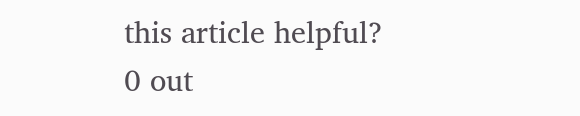this article helpful?
0 out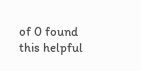of 0 found this helpful